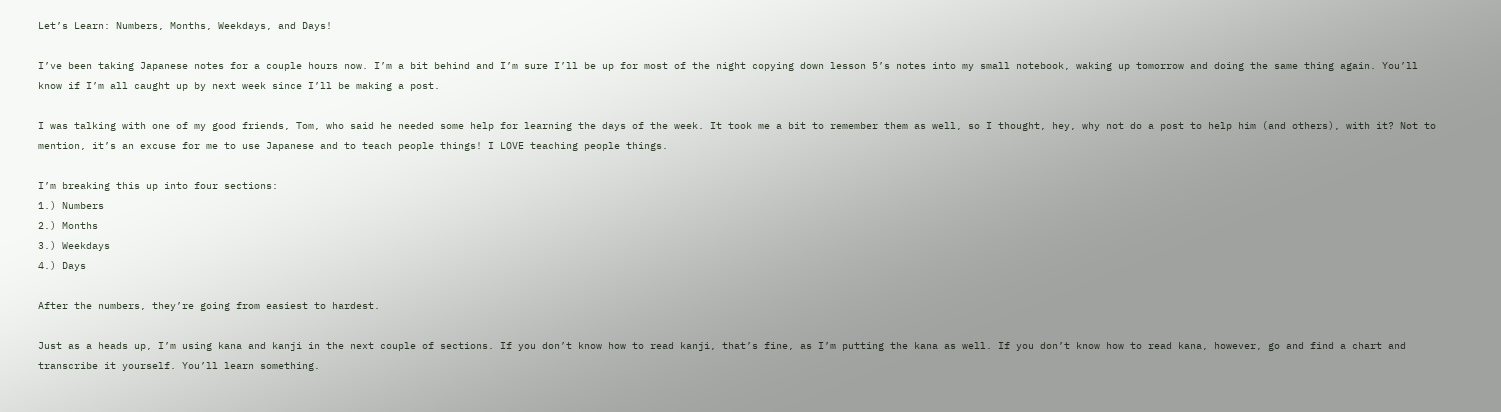Let’s Learn: Numbers, Months, Weekdays, and Days!

I’ve been taking Japanese notes for a couple hours now. I’m a bit behind and I’m sure I’ll be up for most of the night copying down lesson 5’s notes into my small notebook, waking up tomorrow and doing the same thing again. You’ll know if I’m all caught up by next week since I’ll be making a post.

I was talking with one of my good friends, Tom, who said he needed some help for learning the days of the week. It took me a bit to remember them as well, so I thought, hey, why not do a post to help him (and others), with it? Not to mention, it’s an excuse for me to use Japanese and to teach people things! I LOVE teaching people things.

I’m breaking this up into four sections:
1.) Numbers
2.) Months
3.) Weekdays
4.) Days

After the numbers, they’re going from easiest to hardest.

Just as a heads up, I’m using kana and kanji in the next couple of sections. If you don’t know how to read kanji, that’s fine, as I’m putting the kana as well. If you don’t know how to read kana, however, go and find a chart and transcribe it yourself. You’ll learn something.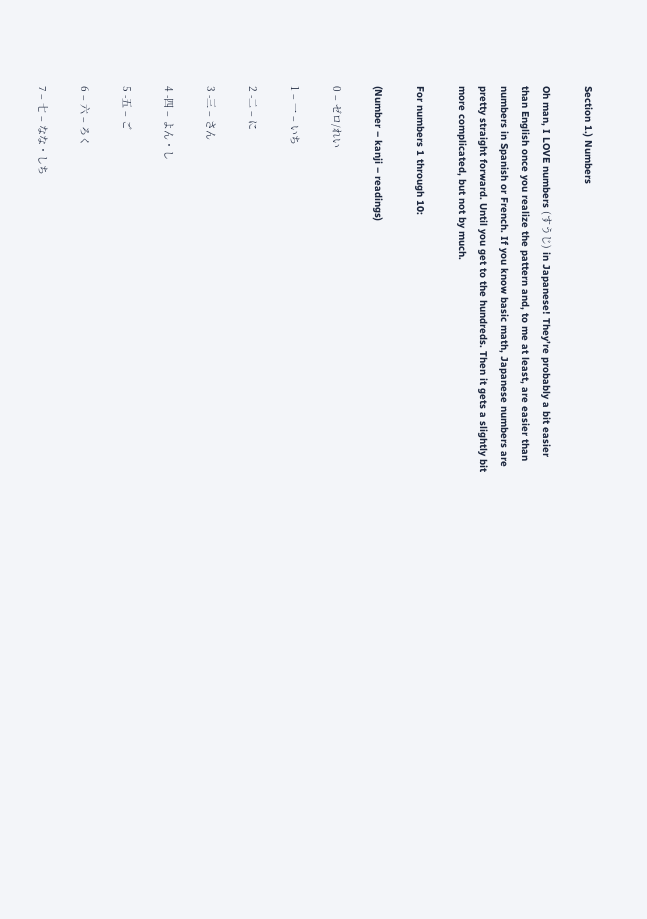Section 1.) Numbers

Oh man, I LOVE numbers (すうじ) in Japanese! They’re probably a bit easier than English once you realize the pattern and, to me at least, are easier than numbers in Spanish or French. If you know basic math, Japanese numbers are pretty straight forward. Until you get to the hundreds. Then it gets a slightly bit more complicated, but not by much.

For numbers 1 through 10:

(Number – kanji – readings)

0 – ゼロ/れい

1 – 一 – いち

2 -二 – に

3 -三 – さん

4 -四 – よん・し

5 -五 – ご

6 – 六 – ろく

7 – 七 – なな・しち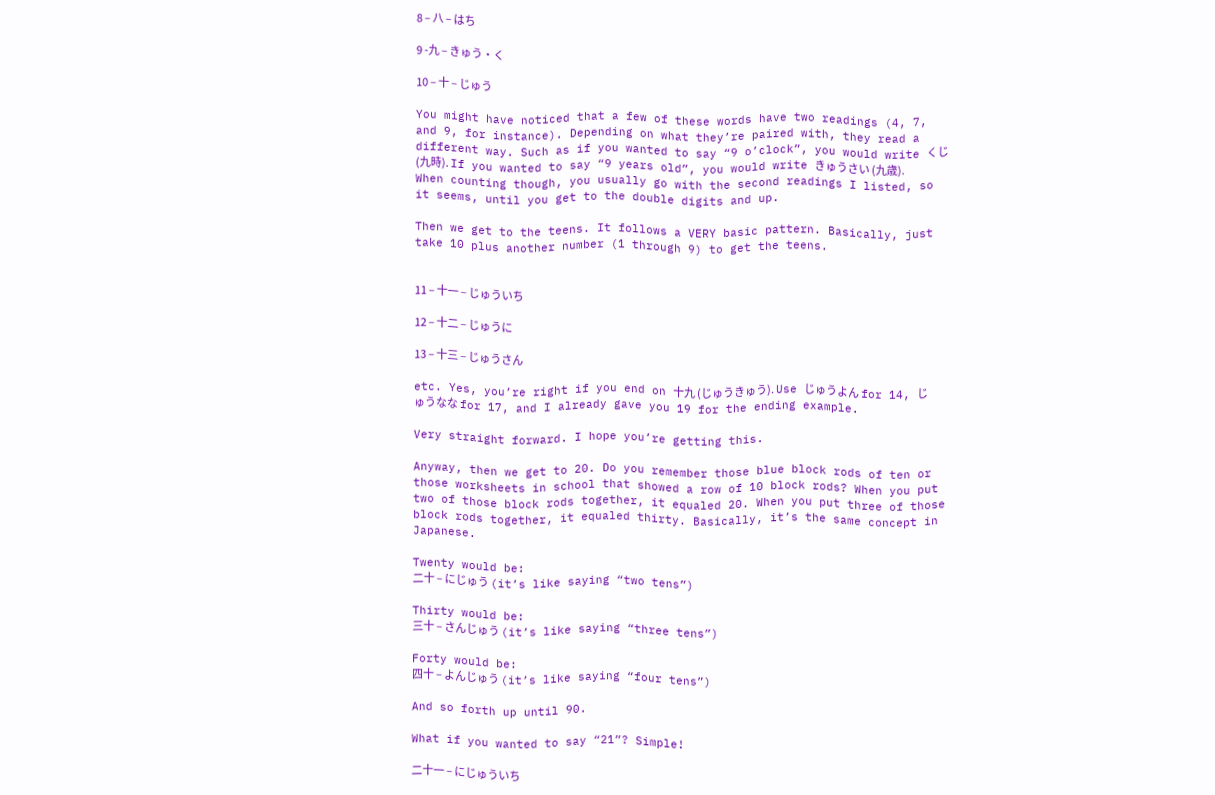8 – 八 – はち

9 -九 – きゅう・く

10 – 十 – じゅう

You might have noticed that a few of these words have two readings (4, 7, and 9, for instance). Depending on what they’re paired with, they read a different way. Such as if you wanted to say “9 o’clock”, you would write くじ (九時). If you wanted to say “9 years old”, you would write きゅうさい (九歳). When counting though, you usually go with the second readings I listed, so it seems, until you get to the double digits and up.

Then we get to the teens. It follows a VERY basic pattern. Basically, just take 10 plus another number (1 through 9) to get the teens.


11 – 十一 – じゅういち

12 – 十二 – じゅうに

13 – 十三 – じゅうさん

etc. Yes, you’re right if you end on 十九 (じゅうきゅう). Use じゅうよん for 14, じゅうなな for 17, and I already gave you 19 for the ending example.

Very straight forward. I hope you’re getting this.

Anyway, then we get to 20. Do you remember those blue block rods of ten or those worksheets in school that showed a row of 10 block rods? When you put two of those block rods together, it equaled 20. When you put three of those block rods together, it equaled thirty. Basically, it’s the same concept in Japanese.

Twenty would be:
二十 – にじゅう (it’s like saying “two tens”)

Thirty would be:
三十 – さんじゅう (it’s like saying “three tens”)

Forty would be:
四十 – よんじゅう (it’s like saying “four tens”)

And so forth up until 90.

What if you wanted to say “21”? Simple!

二十一 – にじゅういち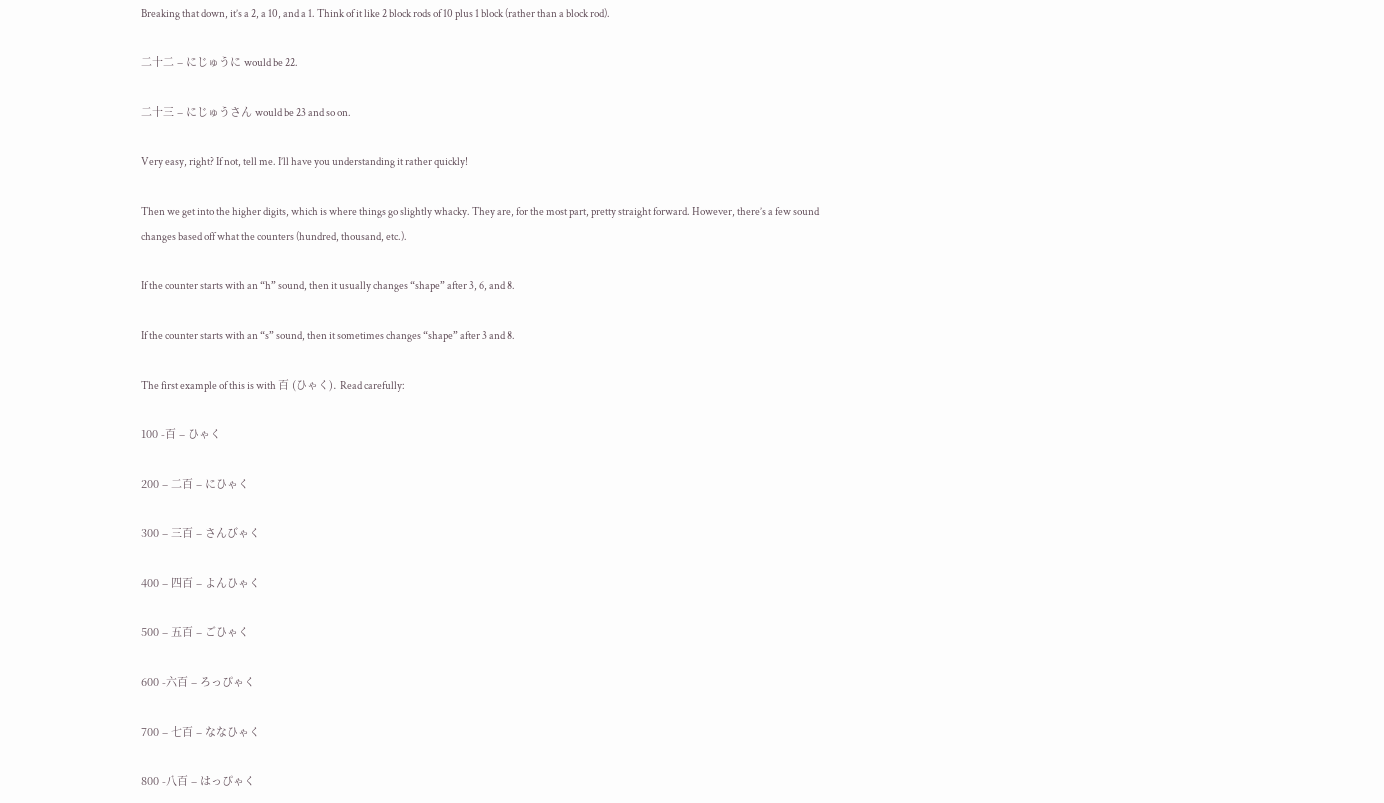Breaking that down, it’s a 2, a 10, and a 1. Think of it like 2 block rods of 10 plus 1 block (rather than a block rod).

二十二 – にじゅうに would be 22.

二十三 – にじゅうさん would be 23 and so on.

Very easy, right? If not, tell me. I’ll have you understanding it rather quickly!

Then we get into the higher digits, which is where things go slightly whacky. They are, for the most part, pretty straight forward. However, there’s a few sound changes based off what the counters (hundred, thousand, etc.).

If the counter starts with an “h” sound, then it usually changes “shape” after 3, 6, and 8.

If the counter starts with an “s” sound, then it sometimes changes “shape” after 3 and 8.

The first example of this is with 百 (ひゃく). Read carefully:

100 -百 – ひゃく

200 – 二百 – にひゃく

300 – 三百 – さんびゃく

400 – 四百 – よんひゃく

500 – 五百 – ごひゃく

600 -六百 – ろっぴゃく

700 – 七百 – ななひゃく

800 -八百 – はっぴゃく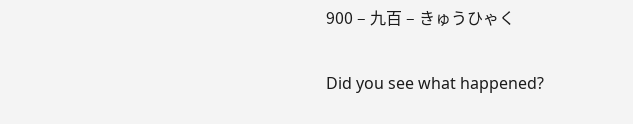900 – 九百 – きゅうひゃく

Did you see what happened?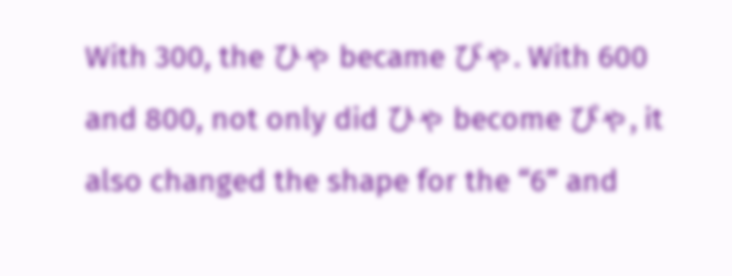With 300, the ひゃ became びゃ. With 600 and 800, not only did ひゃ become ぴゃ, it also changed the shape for the “6” and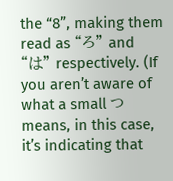the “8”, making them read as “ろ” and “は” respectively. (If you aren’t aware of what a small つ means, in this case, it’s indicating that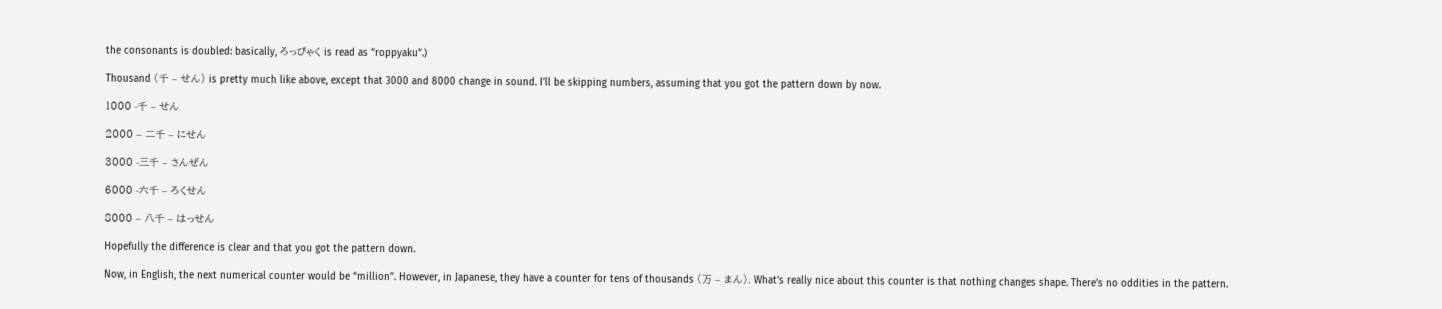the consonants is doubled: basically, ろっぴゃく is read as “roppyaku”.)

Thousand (千 – せん) is pretty much like above, except that 3000 and 8000 change in sound. I’ll be skipping numbers, assuming that you got the pattern down by now.

1000 -千 – せん

2000 – 二千 – にせん

3000 -三千 – さんぜん

6000 -六千 – ろくせん

8000 – 八千 – はっせん

Hopefully the difference is clear and that you got the pattern down.

Now, in English, the next numerical counter would be “million”. However, in Japanese, they have a counter for tens of thousands (万 – まん). What’s really nice about this counter is that nothing changes shape. There’s no oddities in the pattern.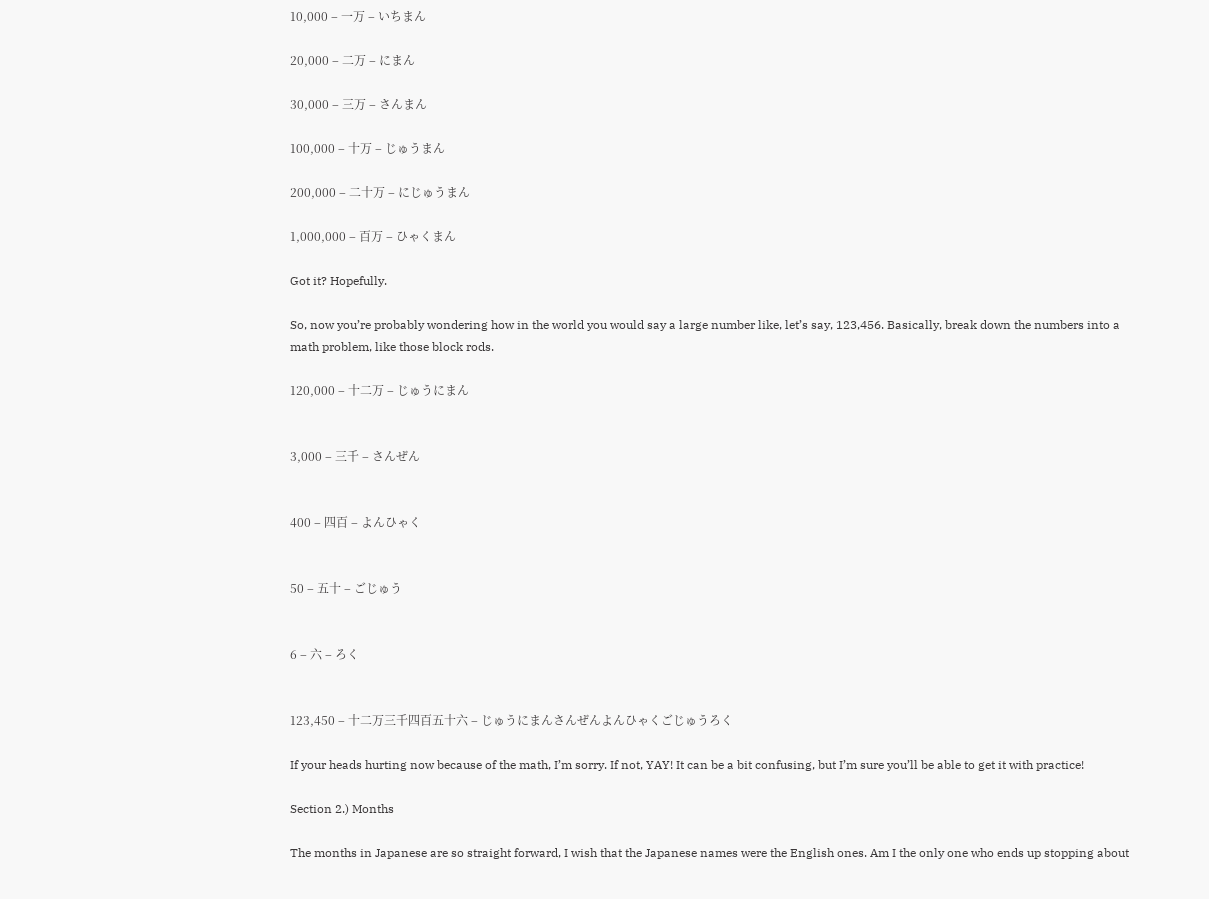10,000 – 一万 – いちまん

20,000 – 二万 – にまん

30,000 – 三万 – さんまん

100,000 – 十万 – じゅうまん

200,000 – 二十万 – にじゅうまん

1,000,000 – 百万 – ひゃくまん

Got it? Hopefully.

So, now you’re probably wondering how in the world you would say a large number like, let’s say, 123,456. Basically, break down the numbers into a math problem, like those block rods.

120,000 – 十二万 – じゅうにまん


3,000 – 三千 – さんぜん


400 – 四百 – よんひゃく


50 – 五十 – ごじゅう


6 – 六 – ろく


123,450 – 十二万三千四百五十六 – じゅうにまんさんぜんよんひゃくごじゅうろく

If your heads hurting now because of the math, I’m sorry. If not, YAY! It can be a bit confusing, but I’m sure you’ll be able to get it with practice!

Section 2.) Months

The months in Japanese are so straight forward, I wish that the Japanese names were the English ones. Am I the only one who ends up stopping about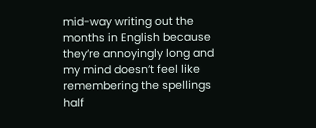mid-way writing out the months in English because they’re annoyingly long and my mind doesn’t feel like remembering the spellings half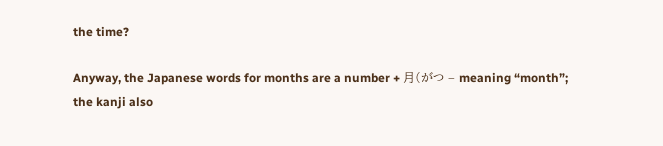the time?

Anyway, the Japanese words for months are a number + 月(がつ – meaning “month”; the kanji also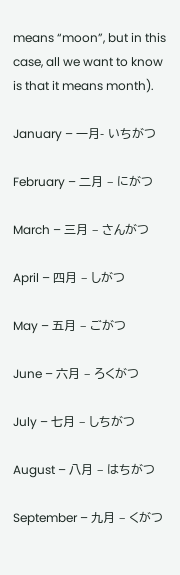means “moon”, but in this case, all we want to know is that it means month).

January – 一月- いちがつ

February – 二月 – にがつ

March – 三月 – さんがつ

April – 四月 – しがつ

May – 五月 – ごがつ

June – 六月 – ろくがつ

July – 七月 – しちがつ

August – 八月 – はちがつ

September – 九月 – くがつ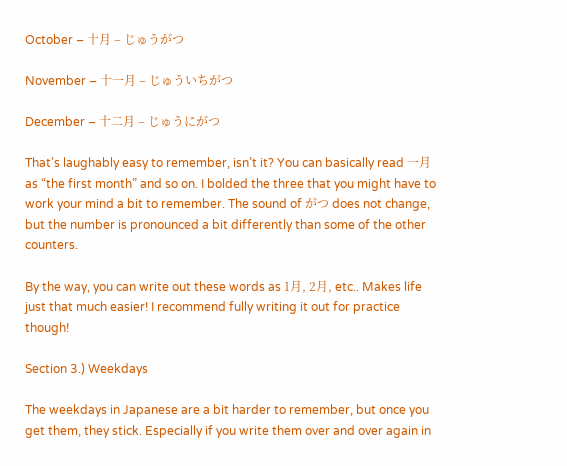October – 十月 – じゅうがつ

November – 十一月 – じゅういちがつ

December – 十二月 – じゅうにがつ

That’s laughably easy to remember, isn’t it? You can basically read 一月 as “the first month” and so on. I bolded the three that you might have to work your mind a bit to remember. The sound of がつ does not change, but the number is pronounced a bit differently than some of the other counters.

By the way, you can write out these words as 1月, 2月, etc.. Makes life just that much easier! I recommend fully writing it out for practice though!

Section 3.) Weekdays

The weekdays in Japanese are a bit harder to remember, but once you get them, they stick. Especially if you write them over and over again in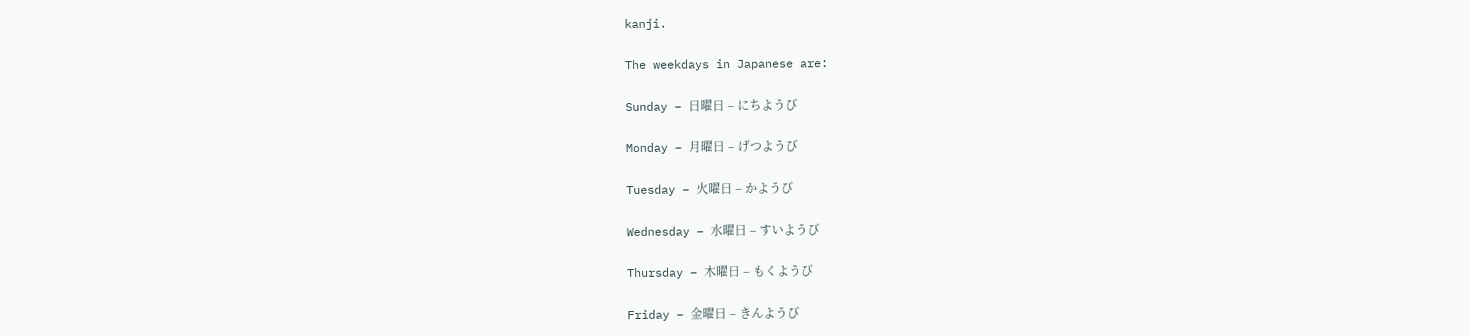kanji.

The weekdays in Japanese are:

Sunday – 日曜日 – にちようび

Monday – 月曜日 – げつようび

Tuesday – 火曜日 – かようび

Wednesday – 水曜日 – すいようび

Thursday – 木曜日 – もくようび

Friday – 金曜日 – きんようび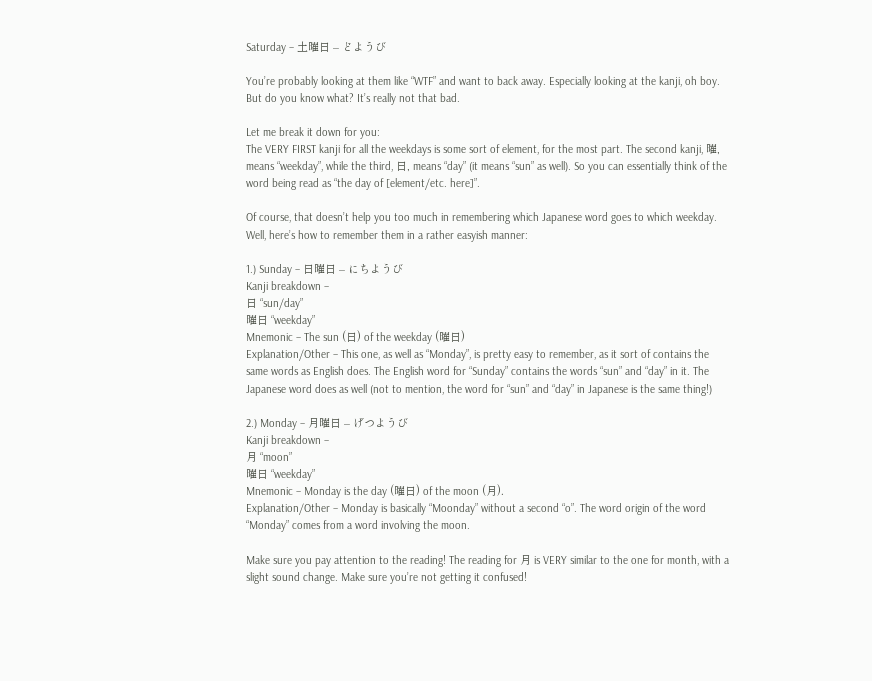Saturday – 土曜日 – どようび

You’re probably looking at them like “WTF” and want to back away. Especially looking at the kanji, oh boy. But do you know what? It’s really not that bad.

Let me break it down for you:
The VERY FIRST kanji for all the weekdays is some sort of element, for the most part. The second kanji, 曜, means “weekday”, while the third, 日, means “day” (it means “sun” as well). So you can essentially think of the word being read as “the day of [element/etc. here]”.

Of course, that doesn’t help you too much in remembering which Japanese word goes to which weekday. Well, here’s how to remember them in a rather easyish manner:

1.) Sunday – 日曜日 – にちようび
Kanji breakdown –
日 “sun/day”
曜日 “weekday”
Mnemonic – The sun (日) of the weekday (曜日)
Explanation/Other – This one, as well as “Monday”, is pretty easy to remember, as it sort of contains the same words as English does. The English word for “Sunday” contains the words “sun” and “day” in it. The Japanese word does as well (not to mention, the word for “sun” and “day” in Japanese is the same thing!)

2.) Monday – 月曜日 – げつようび
Kanji breakdown –
月 “moon”
曜日 “weekday”
Mnemonic – Monday is the day (曜日) of the moon (月).
Explanation/Other – Monday is basically “Moonday” without a second “o”. The word origin of the word “Monday” comes from a word involving the moon.

Make sure you pay attention to the reading! The reading for 月 is VERY similar to the one for month, with a slight sound change. Make sure you’re not getting it confused!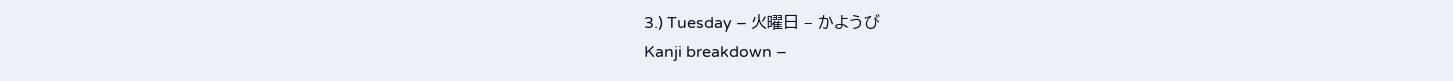3.) Tuesday – 火曜日 – かようび
Kanji breakdown –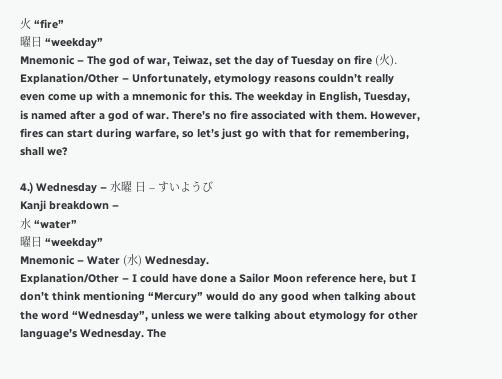火 “fire”
曜日 “weekday”
Mnemonic – The god of war, Teiwaz, set the day of Tuesday on fire (火).
Explanation/Other – Unfortunately, etymology reasons couldn’t really even come up with a mnemonic for this. The weekday in English, Tuesday, is named after a god of war. There’s no fire associated with them. However, fires can start during warfare, so let’s just go with that for remembering, shall we?

4.) Wednesday – 水曜 日 – すいようび
Kanji breakdown –
水 “water”
曜日 “weekday”
Mnemonic – Water (水) Wednesday.
Explanation/Other – I could have done a Sailor Moon reference here, but I don’t think mentioning “Mercury” would do any good when talking about the word “Wednesday”, unless we were talking about etymology for other language’s Wednesday. The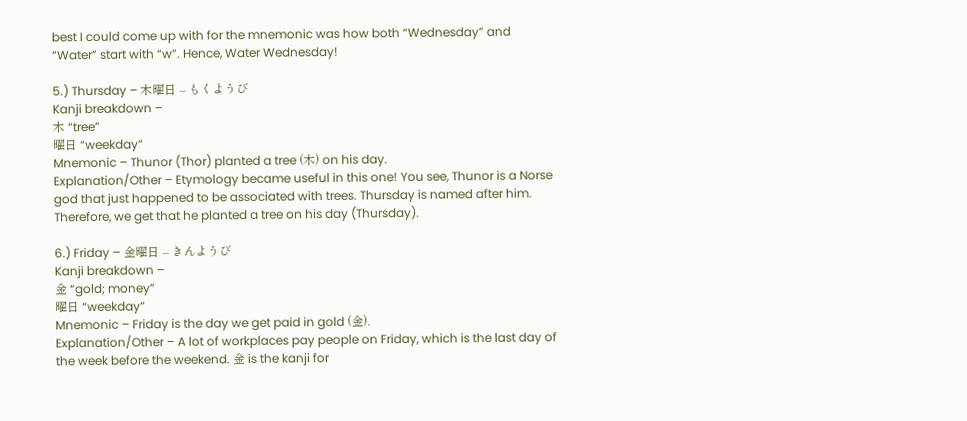best I could come up with for the mnemonic was how both “Wednesday” and “Water” start with “w”. Hence, Water Wednesday!

5.) Thursday – 木曜日 – もくようび
Kanji breakdown –
木 “tree”
曜日 “weekday”
Mnemonic – Thunor (Thor) planted a tree (木) on his day.
Explanation/Other – Etymology became useful in this one! You see, Thunor is a Norse god that just happened to be associated with trees. Thursday is named after him. Therefore, we get that he planted a tree on his day (Thursday).

6.) Friday – 金曜日 – きんようび
Kanji breakdown –
金 “gold; money”
曜日 “weekday”
Mnemonic – Friday is the day we get paid in gold (金).
Explanation/Other – A lot of workplaces pay people on Friday, which is the last day of the week before the weekend. 金 is the kanji for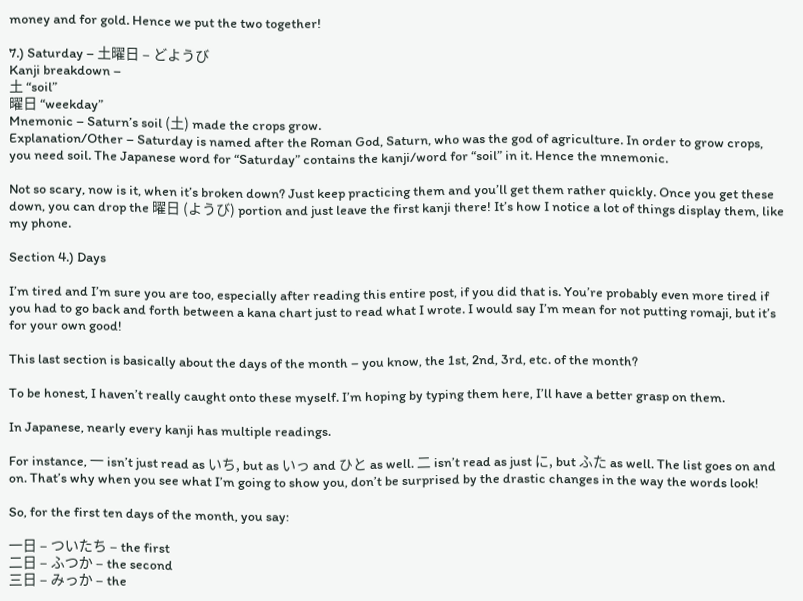money and for gold. Hence we put the two together!

7.) Saturday – 土曜日 – どようび
Kanji breakdown –
土 “soil”
曜日 “weekday”
Mnemonic – Saturn’s soil (土) made the crops grow.
Explanation/Other – Saturday is named after the Roman God, Saturn, who was the god of agriculture. In order to grow crops, you need soil. The Japanese word for “Saturday” contains the kanji/word for “soil” in it. Hence the mnemonic.

Not so scary, now is it, when it’s broken down? Just keep practicing them and you’ll get them rather quickly. Once you get these down, you can drop the 曜日 (ようび) portion and just leave the first kanji there! It’s how I notice a lot of things display them, like my phone.

Section 4.) Days

I’m tired and I’m sure you are too, especially after reading this entire post, if you did that is. You’re probably even more tired if you had to go back and forth between a kana chart just to read what I wrote. I would say I’m mean for not putting romaji, but it’s for your own good!

This last section is basically about the days of the month – you know, the 1st, 2nd, 3rd, etc. of the month?

To be honest, I haven’t really caught onto these myself. I’m hoping by typing them here, I’ll have a better grasp on them.

In Japanese, nearly every kanji has multiple readings.

For instance, 一 isn’t just read as いち, but as いっ and ひと as well. 二 isn’t read as just に, but ふた as well. The list goes on and on. That’s why when you see what I’m going to show you, don’t be surprised by the drastic changes in the way the words look!

So, for the first ten days of the month, you say:

一日 – ついたち – the first
二日 – ふつか – the second
三日 – みっか – the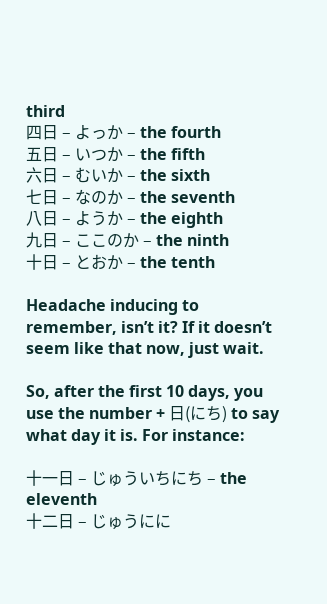third
四日 – よっか – the fourth
五日 – いつか – the fifth
六日 – むいか – the sixth
七日 – なのか – the seventh
八日 – ようか – the eighth
九日 – ここのか – the ninth
十日 – とおか – the tenth

Headache inducing to remember, isn’t it? If it doesn’t seem like that now, just wait.

So, after the first 10 days, you use the number + 日(にち) to say what day it is. For instance:

十一日 – じゅういちにち – the eleventh
十二日 – じゅうにに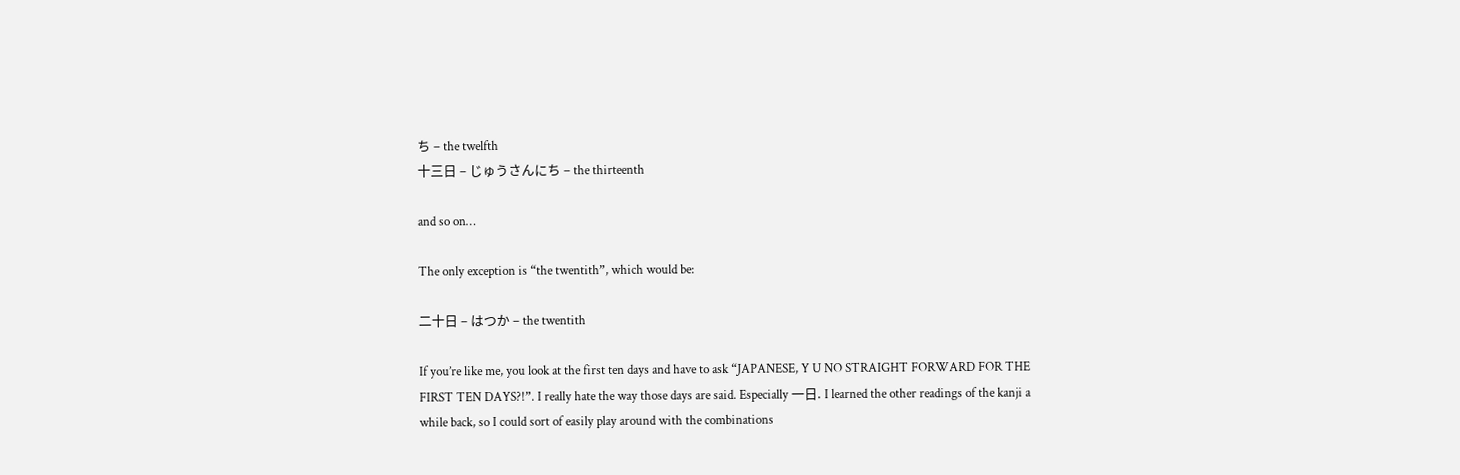ち – the twelfth
十三日 – じゅうさんにち – the thirteenth

and so on…

The only exception is “the twentith”, which would be:

二十日 – はつか – the twentith

If you’re like me, you look at the first ten days and have to ask “JAPANESE, Y U NO STRAIGHT FORWARD FOR THE FIRST TEN DAYS?!”. I really hate the way those days are said. Especially 一日. I learned the other readings of the kanji a while back, so I could sort of easily play around with the combinations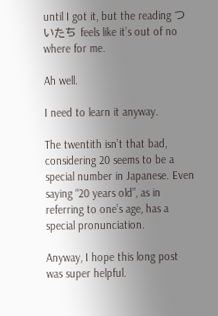until I got it, but the reading ついたち feels like it’s out of no where for me.

Ah well.

I need to learn it anyway.

The twentith isn’t that bad, considering 20 seems to be a special number in Japanese. Even saying “20 years old”, as in referring to one’s age, has a special pronunciation.

Anyway, I hope this long post was super helpful.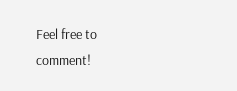Feel free to comment!